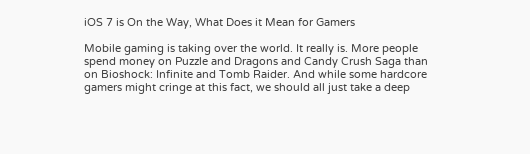iOS 7 is On the Way, What Does it Mean for Gamers

Mobile gaming is taking over the world. It really is. More people spend money on Puzzle and Dragons and Candy Crush Saga than on Bioshock: Infinite and Tomb Raider. And while some hardcore gamers might cringe at this fact, we should all just take a deep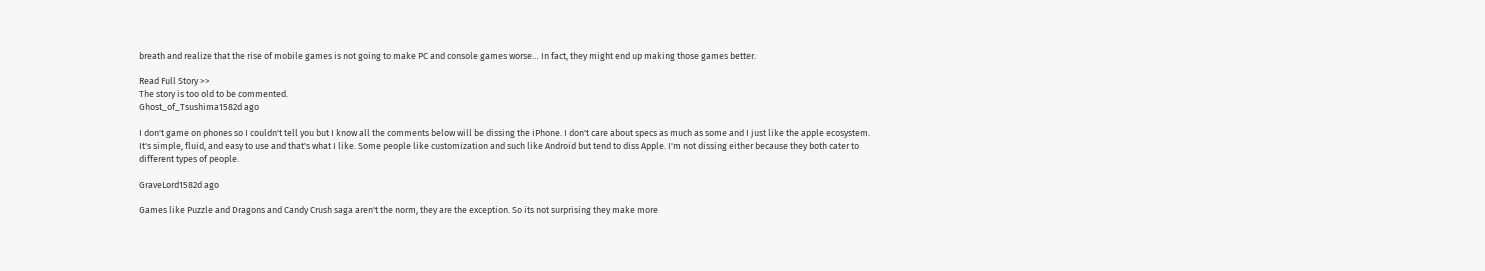breath and realize that the rise of mobile games is not going to make PC and console games worse… In fact, they might end up making those games better.

Read Full Story >>
The story is too old to be commented.
Ghost_of_Tsushima1582d ago

I don't game on phones so I couldn't tell you but I know all the comments below will be dissing the iPhone. I don't care about specs as much as some and I just like the apple ecosystem. It's simple, fluid, and easy to use and that's what I like. Some people like customization and such like Android but tend to diss Apple. I'm not dissing either because they both cater to different types of people.

GraveLord1582d ago

Games like Puzzle and Dragons and Candy Crush saga aren't the norm, they are the exception. So its not surprising they make more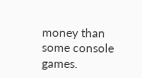money than some console games.